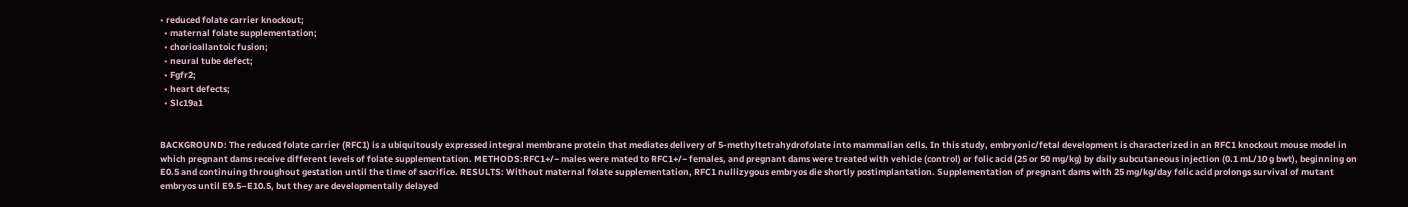• reduced folate carrier knockout;
  • maternal folate supplementation;
  • chorioallantoic fusion;
  • neural tube defect;
  • Fgfr2;
  • heart defects;
  • Slc19a1


BACKGROUND: The reduced folate carrier (RFC1) is a ubiquitously expressed integral membrane protein that mediates delivery of 5-methyltetrahydrofolate into mammalian cells. In this study, embryonic/fetal development is characterized in an RFC1 knockout mouse model in which pregnant dams receive different levels of folate supplementation. METHODS:RFC1+/− males were mated to RFC1+/− females, and pregnant dams were treated with vehicle (control) or folic acid (25 or 50 mg/kg) by daily subcutaneous injection (0.1 mL/10 g bwt), beginning on E0.5 and continuing throughout gestation until the time of sacrifice. RESULTS: Without maternal folate supplementation, RFC1 nullizygous embryos die shortly postimplantation. Supplementation of pregnant dams with 25 mg/kg/day folic acid prolongs survival of mutant embryos until E9.5–E10.5, but they are developmentally delayed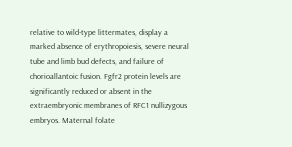relative to wild-type littermates, display a marked absence of erythropoiesis, severe neural tube and limb bud defects, and failure of chorioallantoic fusion. Fgfr2 protein levels are significantly reduced or absent in the extraembryonic membranes of RFC1 nullizygous embryos. Maternal folate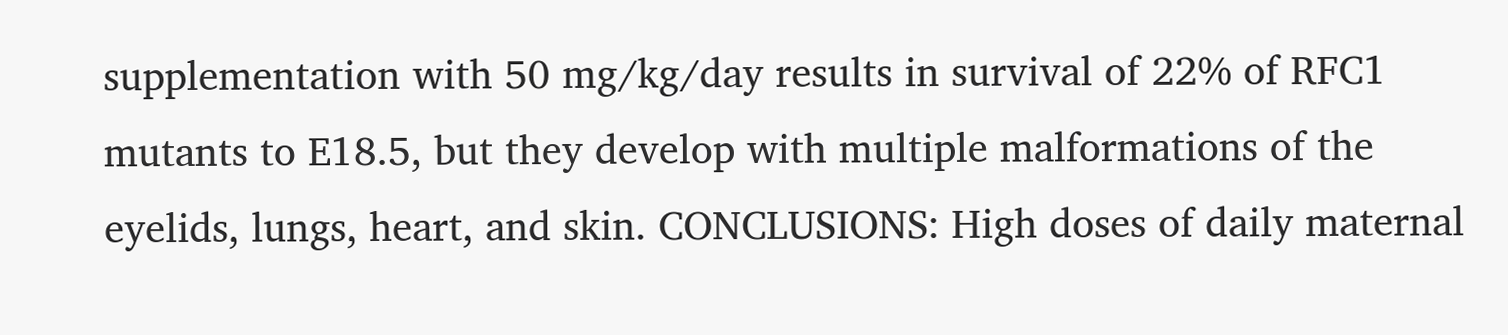supplementation with 50 mg/kg/day results in survival of 22% of RFC1 mutants to E18.5, but they develop with multiple malformations of the eyelids, lungs, heart, and skin. CONCLUSIONS: High doses of daily maternal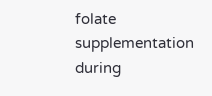folate supplementation during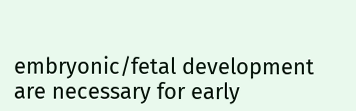embryonic/fetal development are necessary for early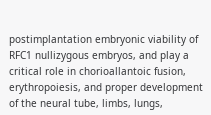postimplantation embryonic viability of RFC1 nullizygous embryos, and play a critical role in chorioallantoic fusion, erythropoiesis, and proper development of the neural tube, limbs, lungs,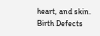heart, and skin. Birth Defects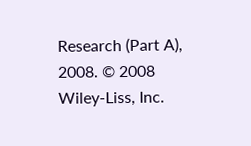Research (Part A), 2008. © 2008 Wiley-Liss, Inc.